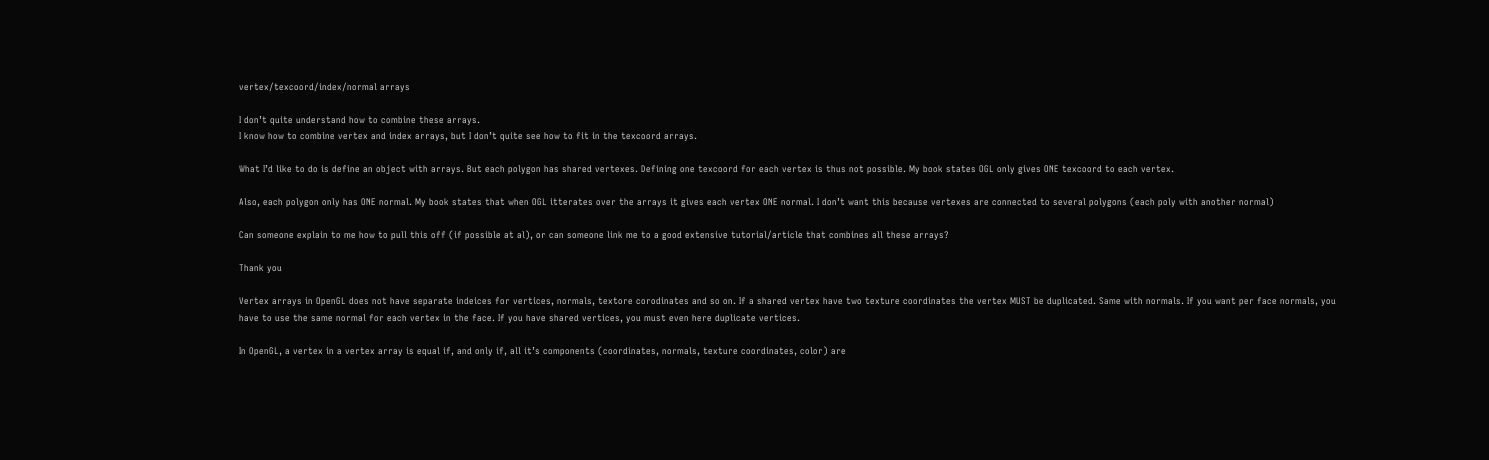vertex/texcoord/index/normal arrays

I don’t quite understand how to combine these arrays.
I know how to combine vertex and index arrays, but I don’t quite see how to fit in the texcoord arrays.

What I’d like to do is define an object with arrays. But each polygon has shared vertexes. Defining one texcoord for each vertex is thus not possible. My book states OGL only gives ONE texcoord to each vertex.

Also, each polygon only has ONE normal. My book states that when OGL itterates over the arrays it gives each vertex ONE normal. I don’t want this because vertexes are connected to several polygons (each poly with another normal)

Can someone explain to me how to pull this off (if possible at al), or can someone link me to a good extensive tutorial/article that combines all these arrays?

Thank you

Vertex arrays in OpenGL does not have separate indeices for vertices, normals, textore corodinates and so on. If a shared vertex have two texture coordinates the vertex MUST be duplicated. Same with normals. If you want per face normals, you have to use the same normal for each vertex in the face. If you have shared vertices, you must even here duplicate vertices.

In OpenGL, a vertex in a vertex array is equal if, and only if, all it’s components (coordinates, normals, texture coordinates, color) are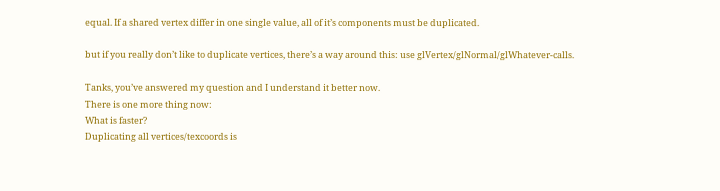equal. If a shared vertex differ in one single value, all of it’s components must be duplicated.

but if you really don’t like to duplicate vertices, there’s a way around this: use glVertex/glNormal/glWhatever-calls.

Tanks, you’ve answered my question and I understand it better now.
There is one more thing now:
What is faster?
Duplicating all vertices/texcoords is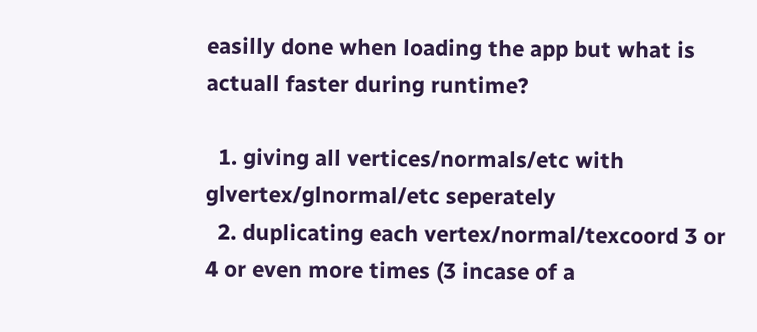easilly done when loading the app but what is actuall faster during runtime?

  1. giving all vertices/normals/etc with glvertex/glnormal/etc seperately
  2. duplicating each vertex/normal/texcoord 3 or 4 or even more times (3 incase of a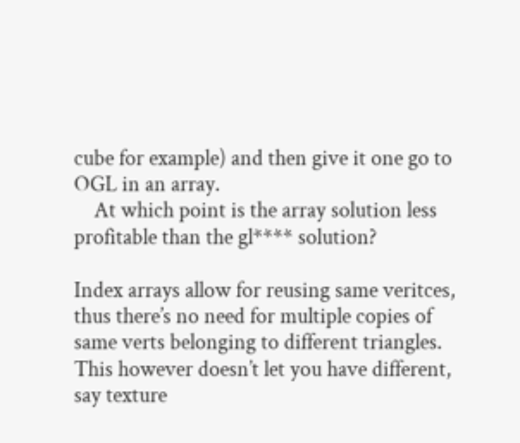cube for example) and then give it one go to OGL in an array.
    At which point is the array solution less profitable than the gl**** solution?

Index arrays allow for reusing same veritces, thus there’s no need for multiple copies of same verts belonging to different triangles.
This however doesn’t let you have different, say texture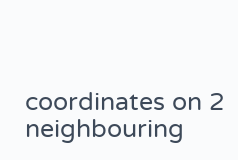coordinates on 2 neighbouring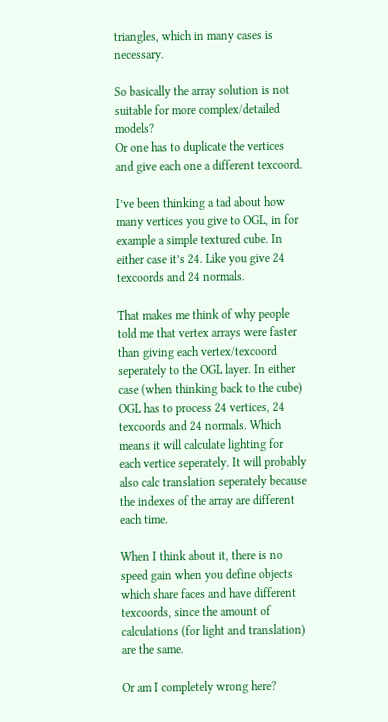triangles, which in many cases is necessary.

So basically the array solution is not suitable for more complex/detailed models?
Or one has to duplicate the vertices and give each one a different texcoord.

I’ve been thinking a tad about how many vertices you give to OGL, in for example a simple textured cube. In either case it’s 24. Like you give 24 texcoords and 24 normals.

That makes me think of why people told me that vertex arrays were faster than giving each vertex/texcoord seperately to the OGL layer. In either case (when thinking back to the cube) OGL has to process 24 vertices, 24 texcoords and 24 normals. Which means it will calculate lighting for each vertice seperately. It will probably also calc translation seperately because the indexes of the array are different each time.

When I think about it, there is no speed gain when you define objects which share faces and have different texcoords, since the amount of calculations (for light and translation) are the same.

Or am I completely wrong here?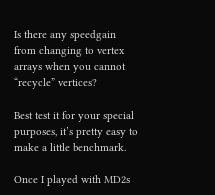Is there any speedgain from changing to vertex arrays when you cannot “recycle” vertices?

Best test it for your special purposes, it’s pretty easy to make a little benchmark.

Once I played with MD2s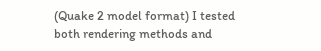(Quake 2 model format) I tested both rendering methods and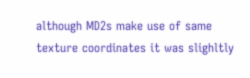although MD2s make use of same texture coordinates it was slighltly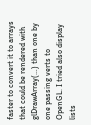faster to convert it to arrays that could be rendered with glDrawArray(…) than one by one passing verts to OpenGL. I tried also display lists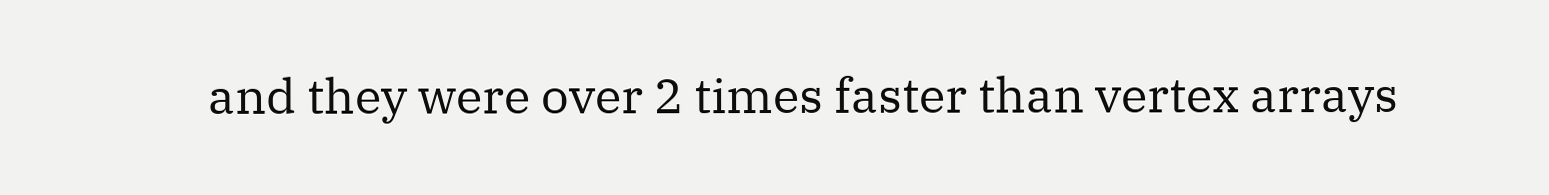and they were over 2 times faster than vertex arrays